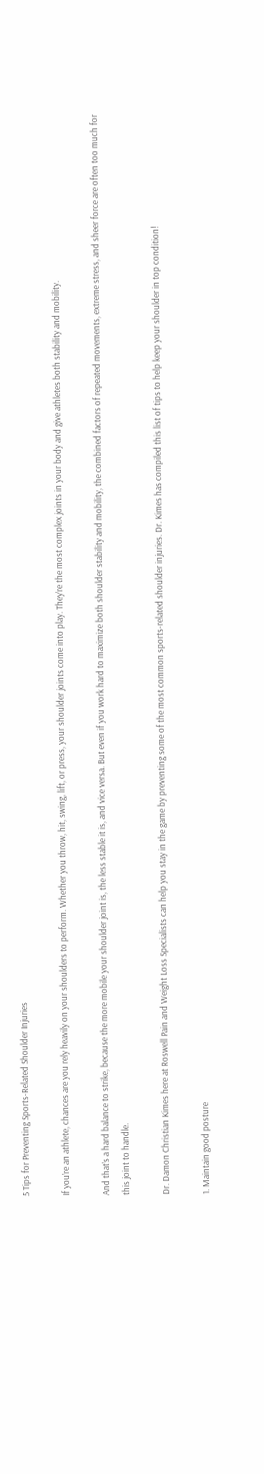5 Tips for Preventing Sports-Related Shoulder Injuries

If you’re an athlete, chances are you rely heavily on your shoulders to perform. Whether you throw, hit, swing, lift, or press, your shoulder joints come into play. They’re the most complex joints in your body and give athletes both stability and mobility.

And that’s a hard balance to strike, because the more mobile your shoulder joint is, the less stable it is, and vice versa. But even if you work hard to maximize both shoulder stability and mobility, the combined factors of repeated movements, extreme stress, and sheer force are often too much for this joint to handle.

Dr. Damon Christian Kimes here at Roswell Pain and Weight Loss Specialists can help you stay in the game by preventing some of the most common sports-related shoulder injuries. Dr. Kimes has compiled this list of tips to help keep your shoulder in top condition!

1. Maintain good posture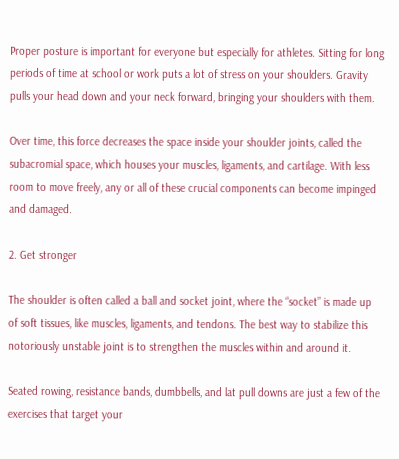Proper posture is important for everyone but especially for athletes. Sitting for long periods of time at school or work puts a lot of stress on your shoulders. Gravity pulls your head down and your neck forward, bringing your shoulders with them.

Over time, this force decreases the space inside your shoulder joints, called the subacromial space, which houses your muscles, ligaments, and cartilage. With less room to move freely, any or all of these crucial components can become impinged and damaged.

2. Get stronger

The shoulder is often called a ball and socket joint, where the “socket” is made up of soft tissues, like muscles, ligaments, and tendons. The best way to stabilize this notoriously unstable joint is to strengthen the muscles within and around it.

Seated rowing, resistance bands, dumbbells, and lat pull downs are just a few of the exercises that target your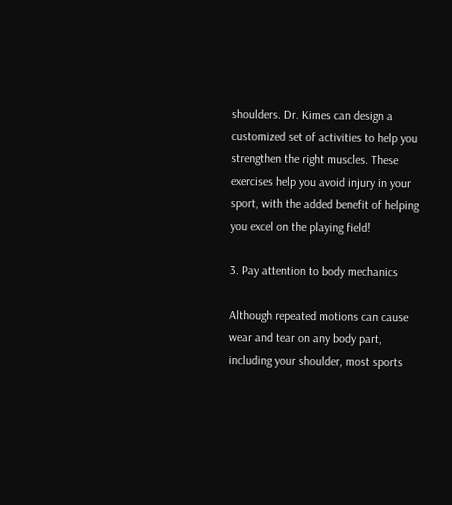shoulders. Dr. Kimes can design a customized set of activities to help you strengthen the right muscles. These exercises help you avoid injury in your sport, with the added benefit of helping you excel on the playing field!

3. Pay attention to body mechanics

Although repeated motions can cause wear and tear on any body part, including your shoulder, most sports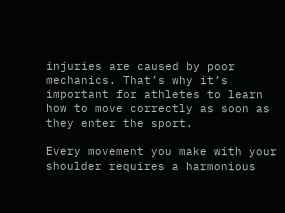injuries are caused by poor mechanics. That’s why it’s important for athletes to learn how to move correctly as soon as they enter the sport.

Every movement you make with your shoulder requires a harmonious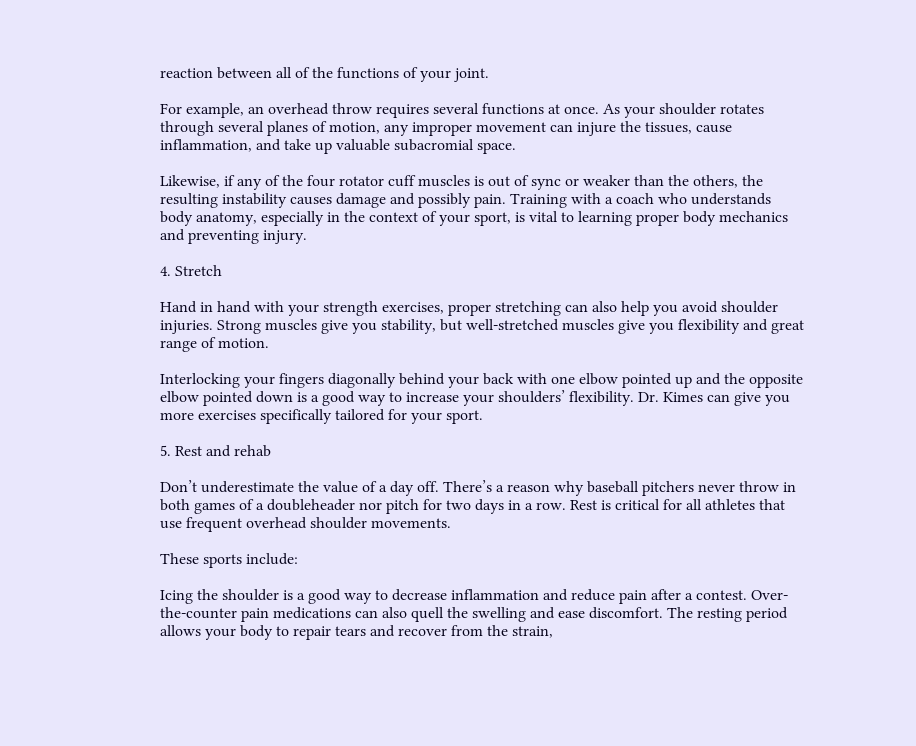reaction between all of the functions of your joint.

For example, an overhead throw requires several functions at once. As your shoulder rotates through several planes of motion, any improper movement can injure the tissues, cause inflammation, and take up valuable subacromial space.

Likewise, if any of the four rotator cuff muscles is out of sync or weaker than the others, the resulting instability causes damage and possibly pain. Training with a coach who understands body anatomy, especially in the context of your sport, is vital to learning proper body mechanics and preventing injury.

4. Stretch

Hand in hand with your strength exercises, proper stretching can also help you avoid shoulder injuries. Strong muscles give you stability, but well-stretched muscles give you flexibility and great range of motion.

Interlocking your fingers diagonally behind your back with one elbow pointed up and the opposite elbow pointed down is a good way to increase your shoulders’ flexibility. Dr. Kimes can give you more exercises specifically tailored for your sport.

5. Rest and rehab

Don’t underestimate the value of a day off. There’s a reason why baseball pitchers never throw in both games of a doubleheader nor pitch for two days in a row. Rest is critical for all athletes that use frequent overhead shoulder movements.

These sports include:

Icing the shoulder is a good way to decrease inflammation and reduce pain after a contest. Over-the-counter pain medications can also quell the swelling and ease discomfort. The resting period allows your body to repair tears and recover from the strain,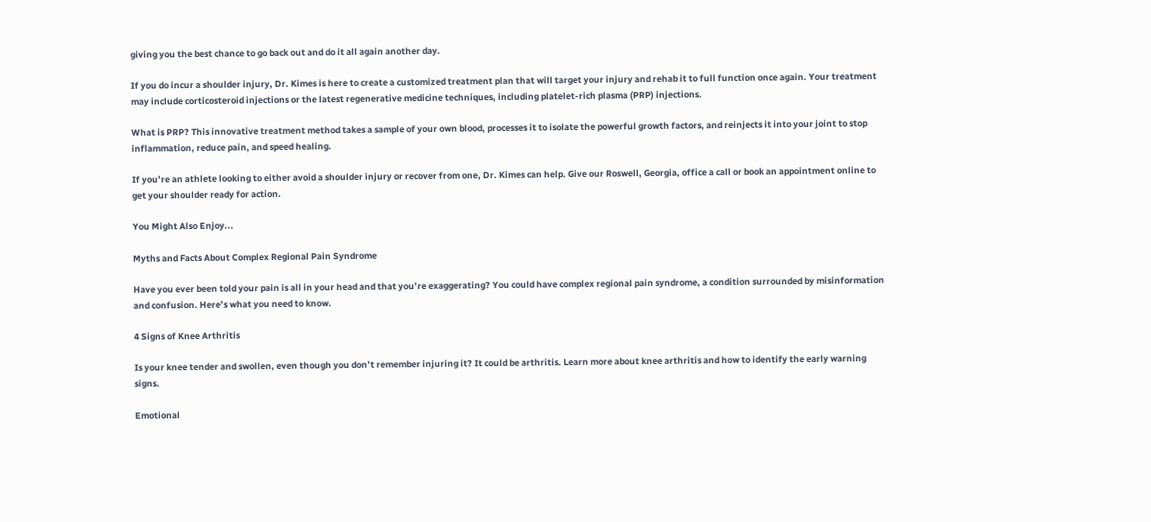giving you the best chance to go back out and do it all again another day.

If you do incur a shoulder injury, Dr. Kimes is here to create a customized treatment plan that will target your injury and rehab it to full function once again. Your treatment may include corticosteroid injections or the latest regenerative medicine techniques, including platelet-rich plasma (PRP) injections.

What is PRP? This innovative treatment method takes a sample of your own blood, processes it to isolate the powerful growth factors, and reinjects it into your joint to stop inflammation, reduce pain, and speed healing.

If you’re an athlete looking to either avoid a shoulder injury or recover from one, Dr. Kimes can help. Give our Roswell, Georgia, office a call or book an appointment online to get your shoulder ready for action.

You Might Also Enjoy...

Myths and Facts About Complex Regional Pain Syndrome

Have you ever been told your pain is all in your head and that you’re exaggerating? You could have complex regional pain syndrome, a condition surrounded by misinformation and confusion. Here’s what you need to know.

4 Signs of Knee Arthritis

Is your knee tender and swollen, even though you don’t remember injuring it? It could be arthritis. Learn more about knee arthritis and how to identify the early warning signs.

Emotional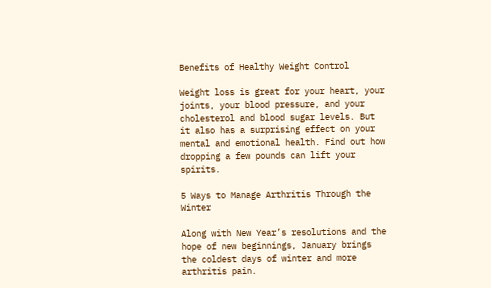Benefits of Healthy Weight Control

Weight loss is great for your heart, your joints, your blood pressure, and your cholesterol and blood sugar levels. But it also has a surprising effect on your mental and emotional health. Find out how dropping a few pounds can lift your spirits.

5 Ways to Manage Arthritis Through the Winter

Along with New Year’s resolutions and the hope of new beginnings, January brings the coldest days of winter and more arthritis pain.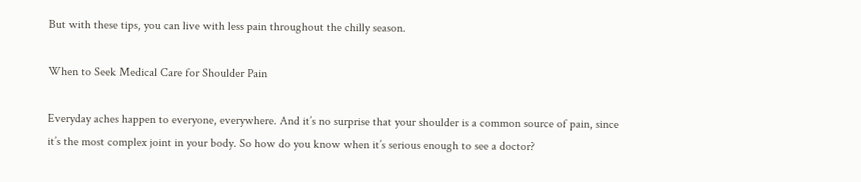But with these tips, you can live with less pain throughout the chilly season.

When to Seek Medical Care for Shoulder Pain

Everyday aches happen to everyone, everywhere. And it’s no surprise that your shoulder is a common source of pain, since it’s the most complex joint in your body. So how do you know when it’s serious enough to see a doctor?